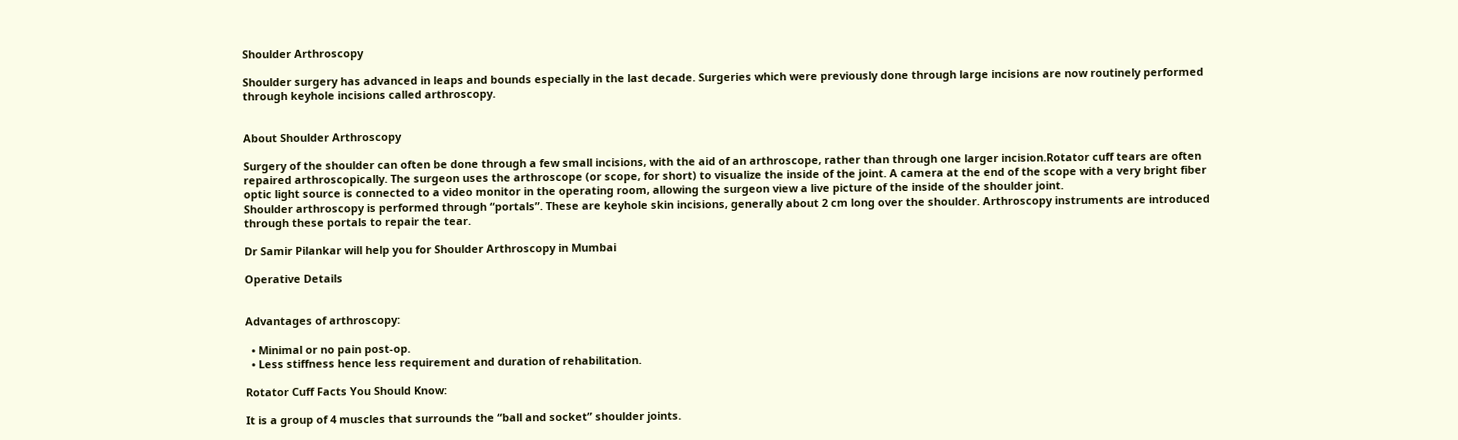Shoulder Arthroscopy

Shoulder surgery has advanced in leaps and bounds especially in the last decade. Surgeries which were previously done through large incisions are now routinely performed through keyhole incisions called arthroscopy.


About Shoulder Arthroscopy

Surgery of the shoulder can often be done through a few small incisions, with the aid of an arthroscope, rather than through one larger incision.Rotator cuff tears are often repaired arthroscopically. The surgeon uses the arthroscope (or scope, for short) to visualize the inside of the joint. A camera at the end of the scope with a very bright fiber optic light source is connected to a video monitor in the operating room, allowing the surgeon view a live picture of the inside of the shoulder joint.
Shoulder arthroscopy is performed through “portals”. These are keyhole skin incisions, generally about 2 cm long over the shoulder. Arthroscopy instruments are introduced through these portals to repair the tear.

Dr Samir Pilankar will help you for Shoulder Arthroscopy in Mumbai

Operative Details


Advantages of arthroscopy:

  • Minimal or no pain post-op.
  • Less stiffness hence less requirement and duration of rehabilitation.

Rotator Cuff Facts You Should Know:

It is a group of 4 muscles that surrounds the “ball and socket” shoulder joints.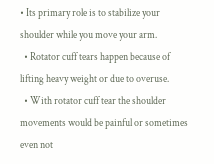• Its primary role is to stabilize your shoulder while you move your arm.
  • Rotator cuff tears happen because of lifting heavy weight or due to overuse.
  • With rotator cuff tear the shoulder movements would be painful or sometimes even not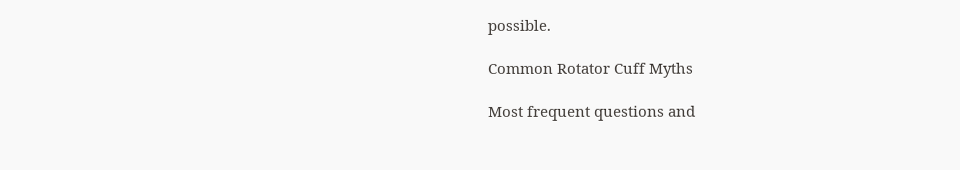possible.

Common Rotator Cuff Myths

Most frequent questions and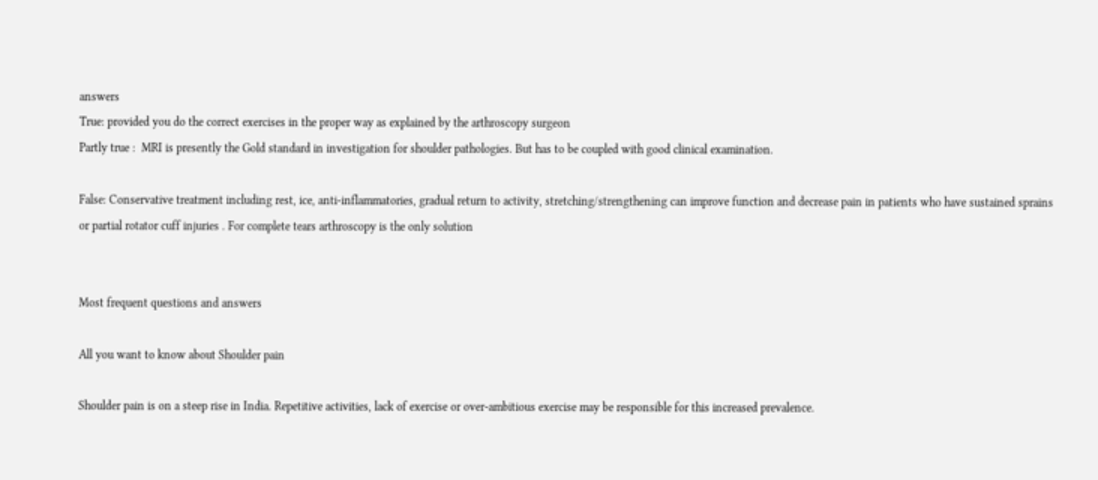answers
True: provided you do the correct exercises in the proper way as explained by the arthroscopy surgeon
Partly true :  MRI is presently the Gold standard in investigation for shoulder pathologies. But has to be coupled with good clinical examination.

False: Conservative treatment including rest, ice, anti-inflammatories, gradual return to activity, stretching/strengthening can improve function and decrease pain in patients who have sustained sprains or partial rotator cuff injuries . For complete tears arthroscopy is the only solution


Most frequent questions and answers

All you want to know about Shoulder pain

Shoulder pain is on a steep rise in India. Repetitive activities, lack of exercise or over-ambitious exercise may be responsible for this increased prevalence.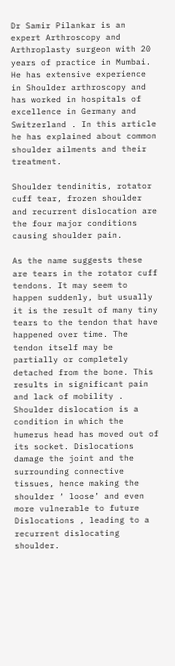Dr Samir Pilankar is an expert Arthroscopy and Arthroplasty surgeon with 20 years of practice in Mumbai. He has extensive experience in Shoulder arthroscopy and has worked in hospitals of excellence in Germany and Switzerland . In this article he has explained about common shoulder ailments and their treatment.

Shoulder tendinitis, rotator cuff tear, frozen shoulder and recurrent dislocation are the four major conditions causing shoulder pain.

As the name suggests these are tears in the rotator cuff tendons. It may seem to happen suddenly, but usually it is the result of many tiny tears to the tendon that have happened over time. The tendon itself may be partially or completely detached from the bone. This results in significant pain and lack of mobility .
Shoulder dislocation is a condition in which the humerus head has moved out of its socket. Dislocations damage the joint and the surrounding connective tissues, hence making the shoulder ‘ loose’ and even more vulnerable to future Dislocations , leading to a recurrent dislocating shoulder.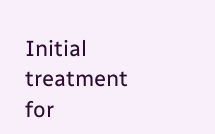Initial treatment for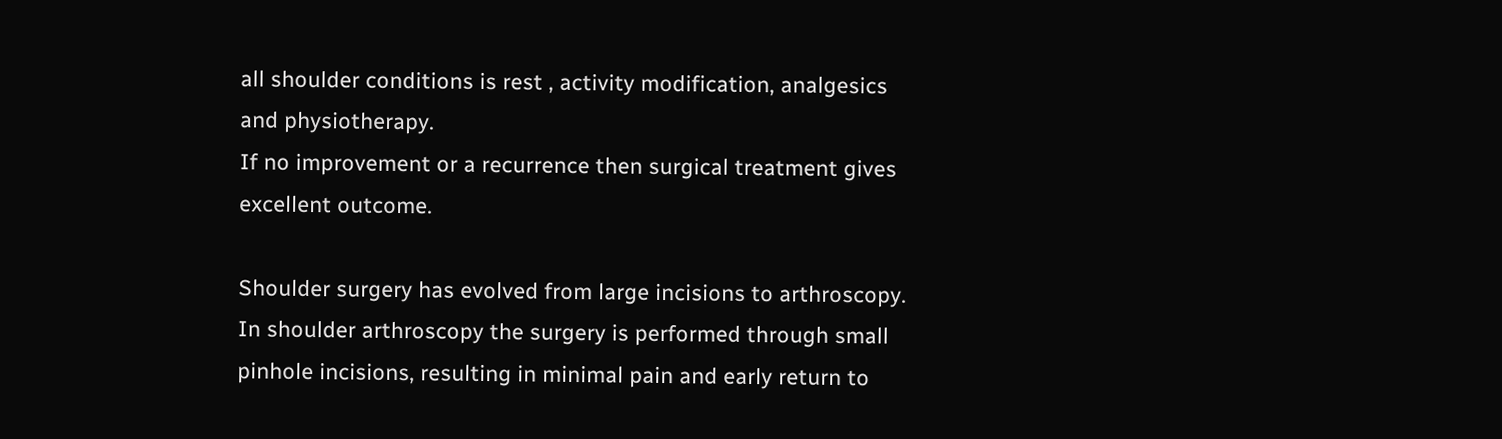all shoulder conditions is rest , activity modification, analgesics and physiotherapy.
If no improvement or a recurrence then surgical treatment gives excellent outcome.

Shoulder surgery has evolved from large incisions to arthroscopy.
In shoulder arthroscopy the surgery is performed through small pinhole incisions, resulting in minimal pain and early return to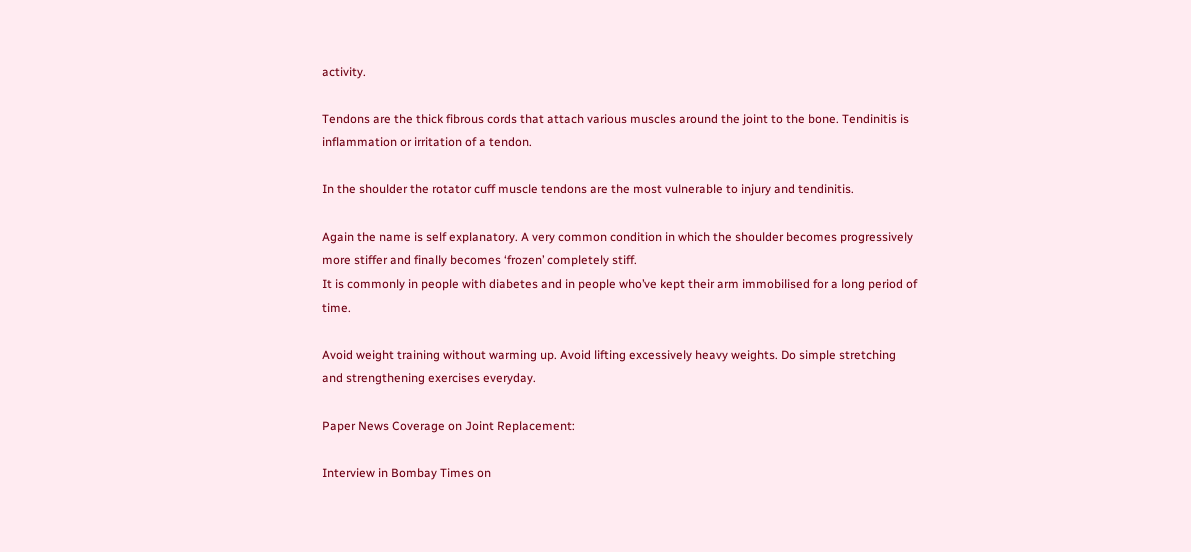activity.

Tendons are the thick fibrous cords that attach various muscles around the joint to the bone. Tendinitis is inflammation or irritation of a tendon.

In the shoulder the rotator cuff muscle tendons are the most vulnerable to injury and tendinitis.

Again the name is self explanatory. A very common condition in which the shoulder becomes progressively more stiffer and finally becomes ‘frozen’ completely stiff.
It is commonly in people with diabetes and in people who’ve kept their arm immobilised for a long period of time.

Avoid weight training without warming up. Avoid lifting excessively heavy weights. Do simple stretching and strengthening exercises everyday.

Paper News Coverage on Joint Replacement:

Interview in Bombay Times on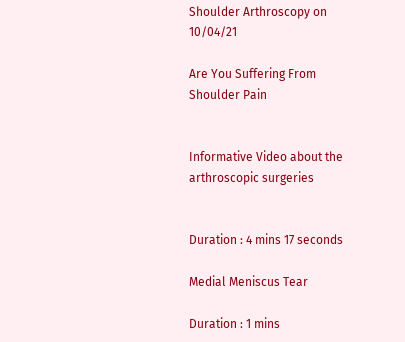Shoulder Arthroscopy on 10/04/21

Are You Suffering From Shoulder Pain


Informative Video about the arthroscopic surgeries


Duration : 4 mins 17 seconds

Medial Meniscus Tear

Duration : 1 mins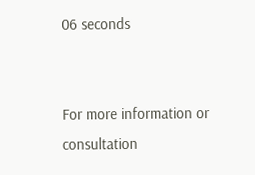06 seconds


For more information or consultation